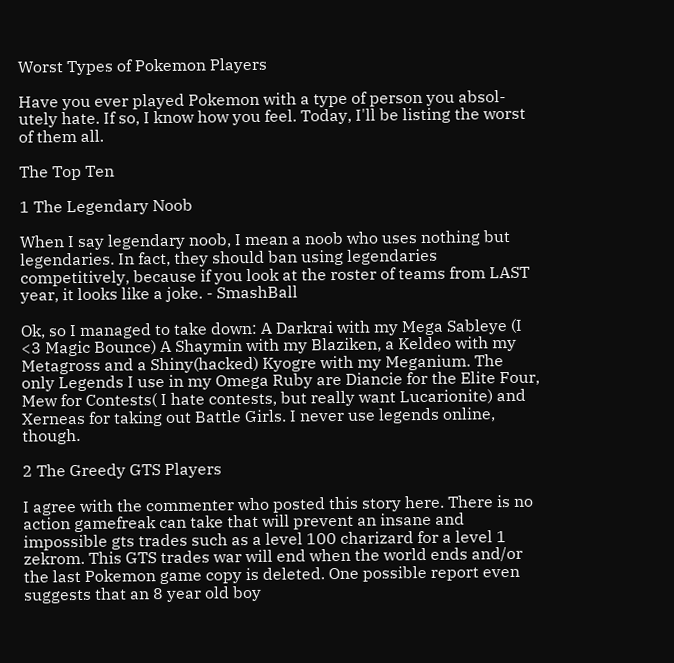Worst Types of Pokemon Players

Have you ever played Pokemon with a type of person you absol-utely hate. If so, I know how you feel. Today, I'll be listing the worst of them all.

The Top Ten

1 The Legendary Noob

When I say legendary noob, I mean a noob who uses nothing but legendaries. In fact, they should ban using legendaries competitively, because if you look at the roster of teams from LAST year, it looks like a joke. - SmashBall

Ok, so I managed to take down: A Darkrai with my Mega Sableye (I <3 Magic Bounce) A Shaymin with my Blaziken, a Keldeo with my Metagross and a Shiny(hacked) Kyogre with my Meganium. The only Legends I use in my Omega Ruby are Diancie for the Elite Four, Mew for Contests( I hate contests, but really want Lucarionite) and Xerneas for taking out Battle Girls. I never use legends online, though.

2 The Greedy GTS Players

I agree with the commenter who posted this story here. There is no action gamefreak can take that will prevent an insane and impossible gts trades such as a level 100 charizard for a level 1 zekrom. This GTS trades war will end when the world ends and/or the last Pokemon game copy is deleted. One possible report even suggests that an 8 year old boy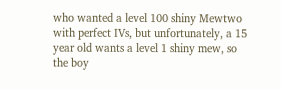who wanted a level 100 shiny Mewtwo with perfect IVs, but unfortunately, a 15 year old wants a level 1 shiny mew, so the boy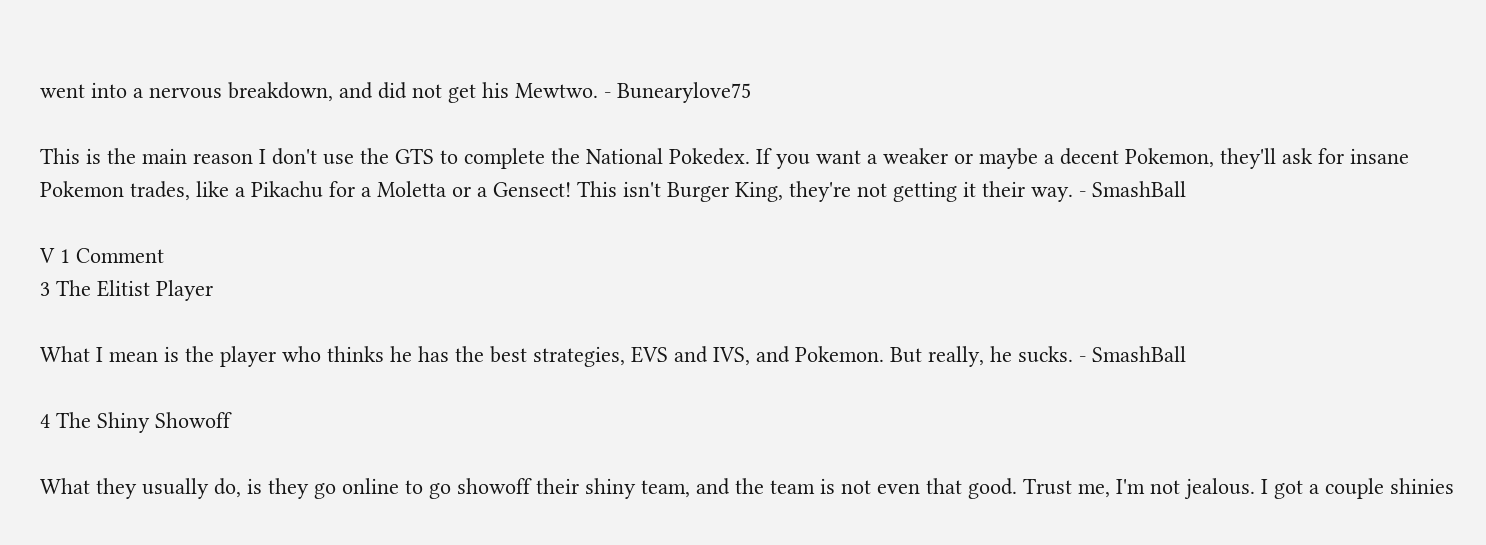went into a nervous breakdown, and did not get his Mewtwo. - Bunearylove75

This is the main reason I don't use the GTS to complete the National Pokedex. If you want a weaker or maybe a decent Pokemon, they'll ask for insane Pokemon trades, like a Pikachu for a Moletta or a Gensect! This isn't Burger King, they're not getting it their way. - SmashBall

V 1 Comment
3 The Elitist Player

What I mean is the player who thinks he has the best strategies, EVS and IVS, and Pokemon. But really, he sucks. - SmashBall

4 The Shiny Showoff

What they usually do, is they go online to go showoff their shiny team, and the team is not even that good. Trust me, I'm not jealous. I got a couple shinies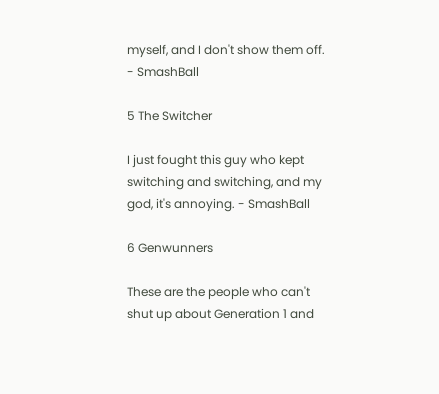myself, and I don't show them off. - SmashBall

5 The Switcher

I just fought this guy who kept switching and switching, and my god, it's annoying. - SmashBall

6 Genwunners

These are the people who can't shut up about Generation 1 and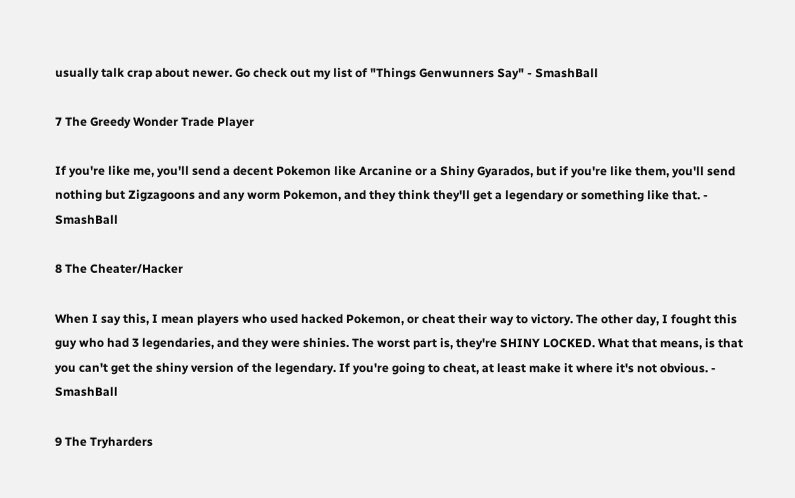usually talk crap about newer. Go check out my list of "Things Genwunners Say" - SmashBall

7 The Greedy Wonder Trade Player

If you're like me, you'll send a decent Pokemon like Arcanine or a Shiny Gyarados, but if you're like them, you'll send nothing but Zigzagoons and any worm Pokemon, and they think they'll get a legendary or something like that. - SmashBall

8 The Cheater/Hacker

When I say this, I mean players who used hacked Pokemon, or cheat their way to victory. The other day, I fought this guy who had 3 legendaries, and they were shinies. The worst part is, they're SHINY LOCKED. What that means, is that you can't get the shiny version of the legendary. If you're going to cheat, at least make it where it's not obvious. - SmashBall

9 The Tryharders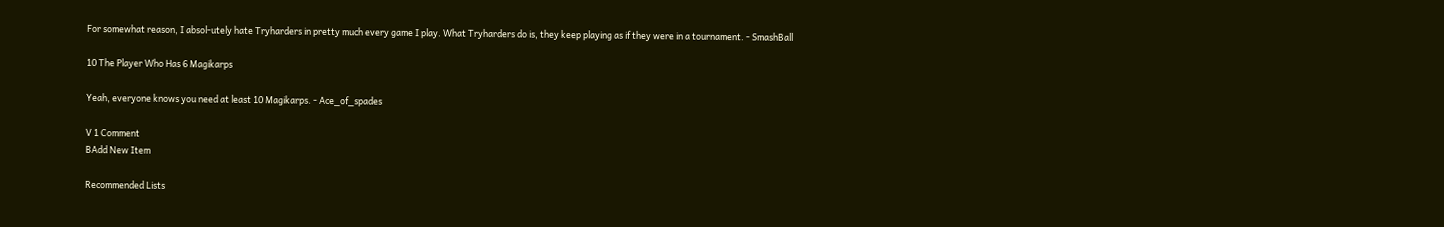For somewhat reason, I absol-utely hate Tryharders in pretty much every game I play. What Tryharders do is, they keep playing as if they were in a tournament. - SmashBall

10 The Player Who Has 6 Magikarps

Yeah, everyone knows you need at least 10 Magikarps. - Ace_of_spades

V 1 Comment
BAdd New Item

Recommended Lists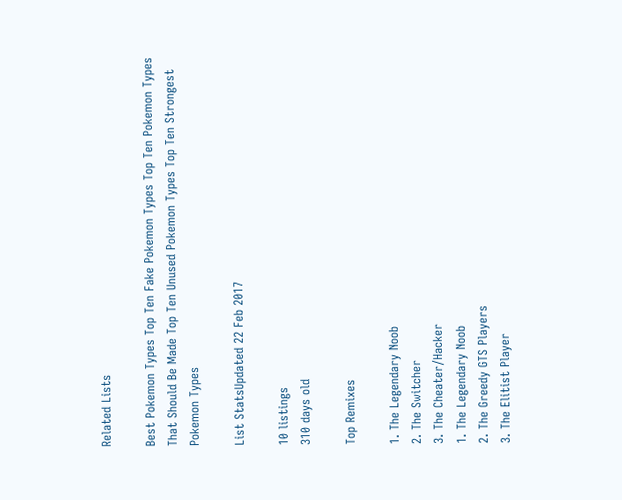Related Lists

Best Pokemon Types Top Ten Fake Pokemon Types Top Ten Pokemon Types That Should Be Made Top Ten Unused Pokemon Types Top Ten Strongest Pokemon Types

List StatsUpdated 22 Feb 2017

10 listings
310 days old

Top Remixes

1. The Legendary Noob
2. The Switcher
3. The Cheater/Hacker
1. The Legendary Noob
2. The Greedy GTS Players
3. The Elitist Player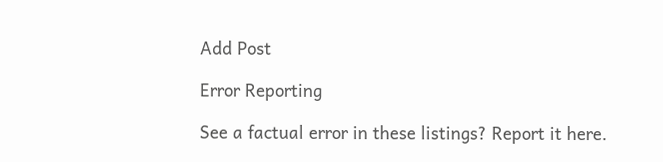Add Post

Error Reporting

See a factual error in these listings? Report it here.